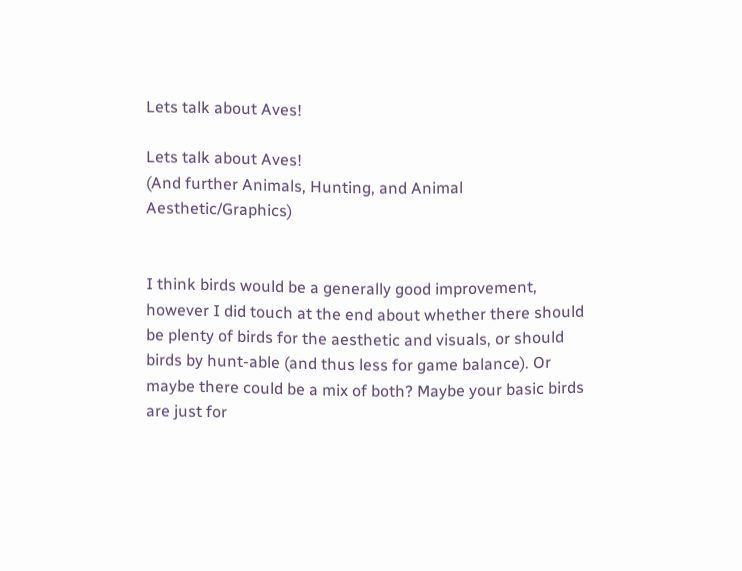Lets talk about Aves!

Lets talk about Aves!
(And further Animals, Hunting, and Animal Aesthetic/Graphics)


I think birds would be a generally good improvement, however I did touch at the end about whether there should be plenty of birds for the aesthetic and visuals, or should birds by hunt-able (and thus less for game balance). Or maybe there could be a mix of both? Maybe your basic birds are just for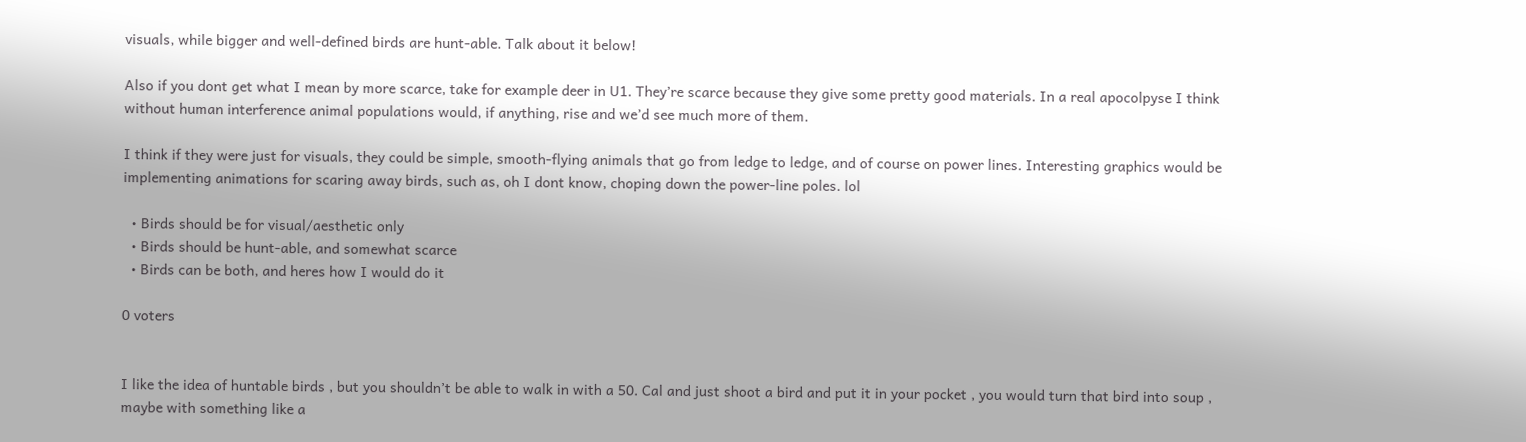visuals, while bigger and well-defined birds are hunt-able. Talk about it below!

Also if you dont get what I mean by more scarce, take for example deer in U1. They’re scarce because they give some pretty good materials. In a real apocolpyse I think without human interference animal populations would, if anything, rise and we’d see much more of them.

I think if they were just for visuals, they could be simple, smooth-flying animals that go from ledge to ledge, and of course on power lines. Interesting graphics would be implementing animations for scaring away birds, such as, oh I dont know, choping down the power-line poles. lol

  • Birds should be for visual/aesthetic only
  • Birds should be hunt-able, and somewhat scarce
  • Birds can be both, and heres how I would do it

0 voters


I like the idea of huntable birds , but you shouldn’t be able to walk in with a 50. Cal and just shoot a bird and put it in your pocket , you would turn that bird into soup , maybe with something like a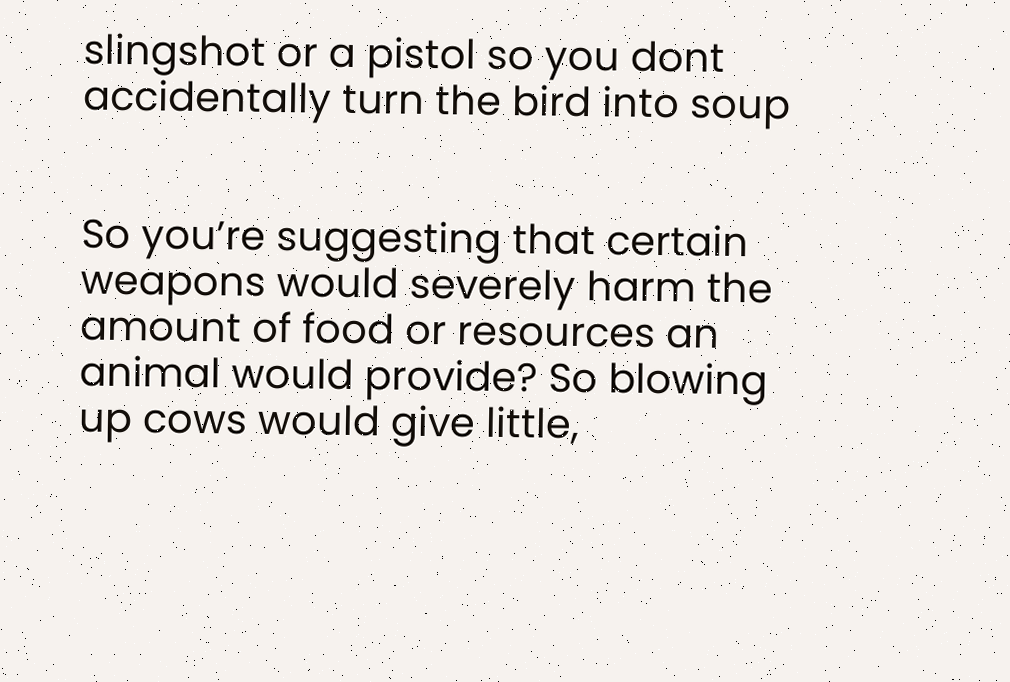slingshot or a pistol so you dont accidentally turn the bird into soup


So you’re suggesting that certain weapons would severely harm the amount of food or resources an animal would provide? So blowing up cows would give little,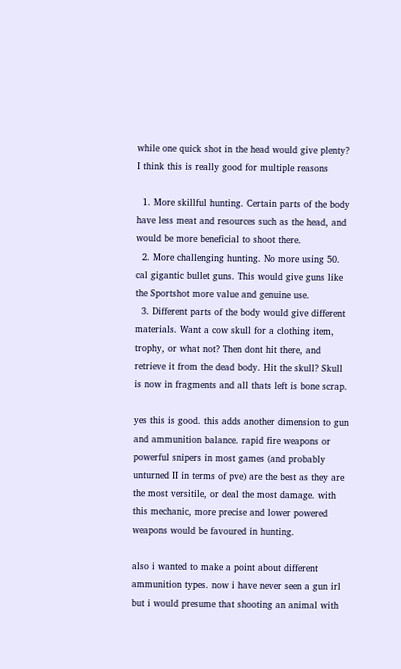while one quick shot in the head would give plenty? I think this is really good for multiple reasons

  1. More skillful hunting. Certain parts of the body have less meat and resources such as the head, and would be more beneficial to shoot there.
  2. More challenging hunting. No more using 50. cal gigantic bullet guns. This would give guns like the Sportshot more value and genuine use.
  3. Different parts of the body would give different materials. Want a cow skull for a clothing item, trophy, or what not? Then dont hit there, and retrieve it from the dead body. Hit the skull? Skull is now in fragments and all thats left is bone scrap.

yes this is good. this adds another dimension to gun and ammunition balance. rapid fire weapons or powerful snipers in most games (and probably unturned II in terms of pve) are the best as they are the most versitile, or deal the most damage. with this mechanic, more precise and lower powered weapons would be favoured in hunting.

also i wanted to make a point about different ammunition types. now i have never seen a gun irl but i would presume that shooting an animal with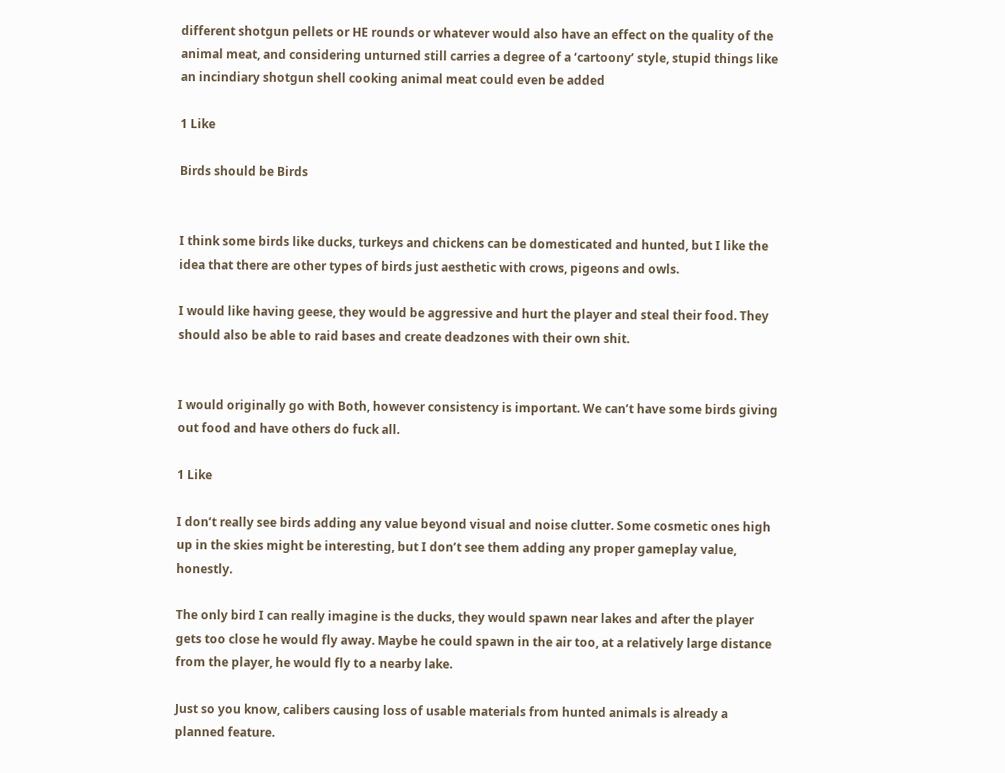different shotgun pellets or HE rounds or whatever would also have an effect on the quality of the animal meat, and considering unturned still carries a degree of a ‘cartoony’ style, stupid things like an incindiary shotgun shell cooking animal meat could even be added

1 Like

Birds should be Birds


I think some birds like ducks, turkeys and chickens can be domesticated and hunted, but I like the idea that there are other types of birds just aesthetic with crows, pigeons and owls.

I would like having geese, they would be aggressive and hurt the player and steal their food. They should also be able to raid bases and create deadzones with their own shit.


I would originally go with Both, however consistency is important. We can’t have some birds giving out food and have others do fuck all.

1 Like

I don’t really see birds adding any value beyond visual and noise clutter. Some cosmetic ones high up in the skies might be interesting, but I don’t see them adding any proper gameplay value, honestly.

The only bird I can really imagine is the ducks, they would spawn near lakes and after the player gets too close he would fly away. Maybe he could spawn in the air too, at a relatively large distance from the player, he would fly to a nearby lake.

Just so you know, calibers causing loss of usable materials from hunted animals is already a planned feature.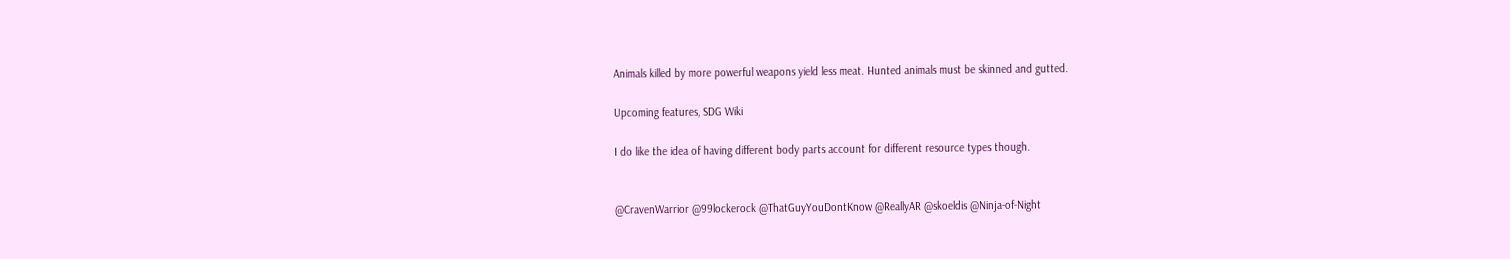Animals killed by more powerful weapons yield less meat. Hunted animals must be skinned and gutted.

Upcoming features, SDG Wiki

I do like the idea of having different body parts account for different resource types though.


@CravenWarrior @99lockerock @ThatGuyYouDontKnow @ReallyAR @skoeldis @Ninja-of-Night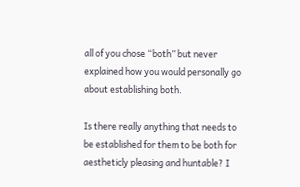all of you chose “both” but never explained how you would personally go about establishing both.

Is there really anything that needs to be established for them to be both for aestheticly pleasing and huntable? I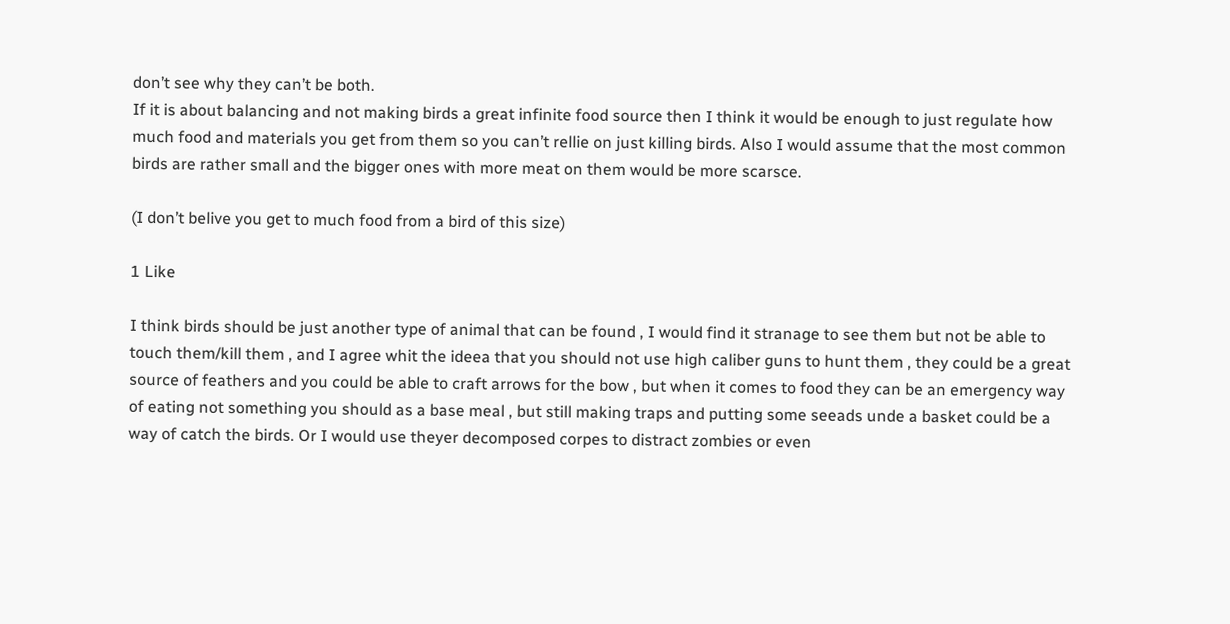don’t see why they can’t be both.
If it is about balancing and not making birds a great infinite food source then I think it would be enough to just regulate how much food and materials you get from them so you can’t rellie on just killing birds. Also I would assume that the most common birds are rather small and the bigger ones with more meat on them would be more scarsce.

(I don’t belive you get to much food from a bird of this size)

1 Like

I think birds should be just another type of animal that can be found , I would find it stranage to see them but not be able to touch them/kill them , and I agree whit the ideea that you should not use high caliber guns to hunt them , they could be a great source of feathers and you could be able to craft arrows for the bow , but when it comes to food they can be an emergency way of eating not something you should as a base meal , but still making traps and putting some seeads unde a basket could be a way of catch the birds. Or I would use theyer decomposed corpes to distract zombies or even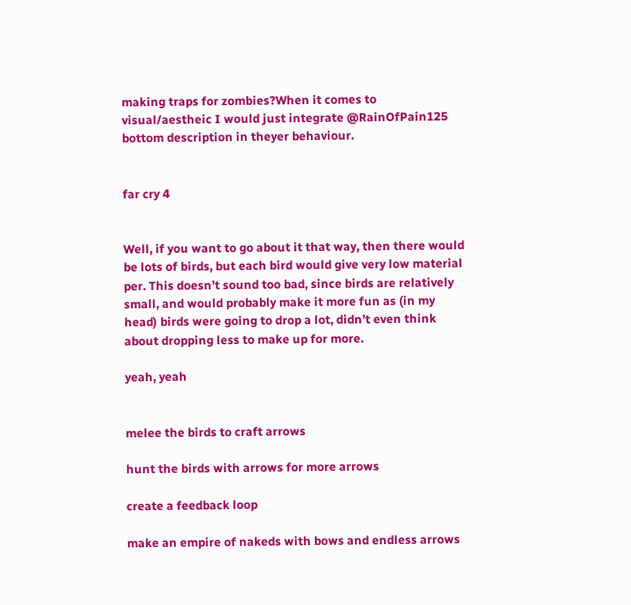making traps for zombies?When it comes to visual/aestheic I would just integrate @RainOfPain125 bottom description in theyer behaviour.


far cry 4


Well, if you want to go about it that way, then there would be lots of birds, but each bird would give very low material per. This doesn’t sound too bad, since birds are relatively small, and would probably make it more fun as (in my head) birds were going to drop a lot, didn’t even think about dropping less to make up for more.

yeah, yeah


melee the birds to craft arrows

hunt the birds with arrows for more arrows

create a feedback loop

make an empire of nakeds with bows and endless arrows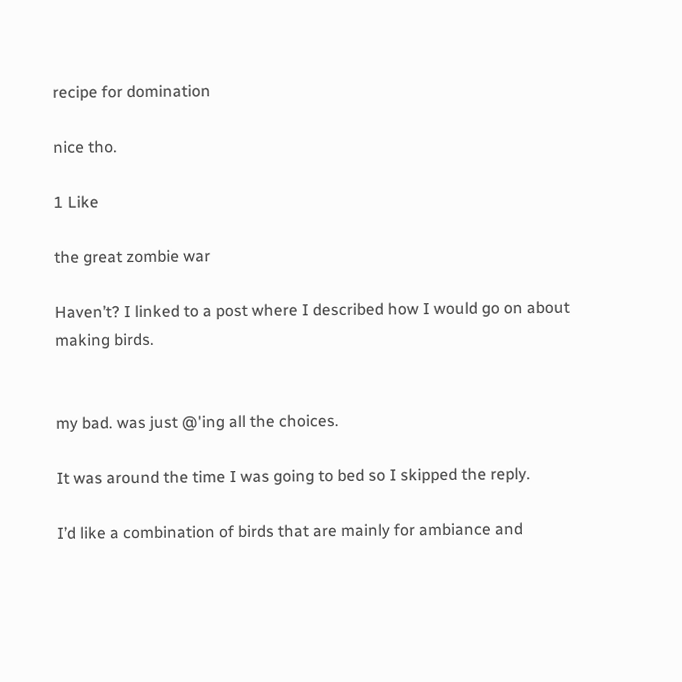recipe for domination

nice tho.

1 Like

the great zombie war

Haven’t? I linked to a post where I described how I would go on about making birds.


my bad. was just @'ing all the choices.

It was around the time I was going to bed so I skipped the reply.

I’d like a combination of birds that are mainly for ambiance and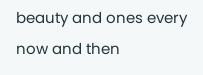beauty and ones every now and then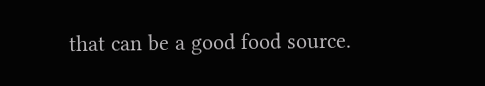that can be a good food source.